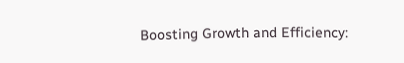Boosting Growth and Efficiency: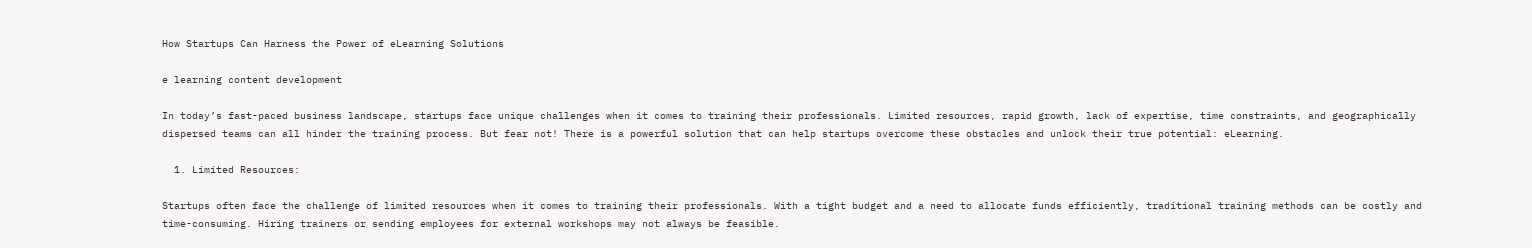How Startups Can Harness the Power of eLearning Solutions

e learning content development

In today’s fast-paced business landscape, startups face unique challenges when it comes to training their professionals. Limited resources, rapid growth, lack of expertise, time constraints, and geographically dispersed teams can all hinder the training process. But fear not! There is a powerful solution that can help startups overcome these obstacles and unlock their true potential: eLearning.

  1. Limited Resources:

Startups often face the challenge of limited resources when it comes to training their professionals. With a tight budget and a need to allocate funds efficiently, traditional training methods can be costly and time-consuming. Hiring trainers or sending employees for external workshops may not always be feasible.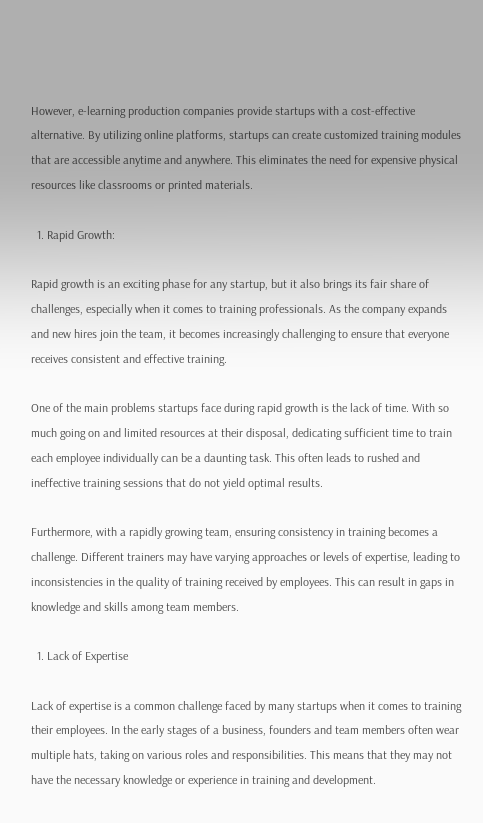However, e-learning production companies provide startups with a cost-effective alternative. By utilizing online platforms, startups can create customized training modules that are accessible anytime and anywhere. This eliminates the need for expensive physical resources like classrooms or printed materials.

  1. Rapid Growth:

Rapid growth is an exciting phase for any startup, but it also brings its fair share of challenges, especially when it comes to training professionals. As the company expands and new hires join the team, it becomes increasingly challenging to ensure that everyone receives consistent and effective training.

One of the main problems startups face during rapid growth is the lack of time. With so much going on and limited resources at their disposal, dedicating sufficient time to train each employee individually can be a daunting task. This often leads to rushed and ineffective training sessions that do not yield optimal results.

Furthermore, with a rapidly growing team, ensuring consistency in training becomes a challenge. Different trainers may have varying approaches or levels of expertise, leading to inconsistencies in the quality of training received by employees. This can result in gaps in knowledge and skills among team members.

  1. Lack of Expertise

Lack of expertise is a common challenge faced by many startups when it comes to training their employees. In the early stages of a business, founders and team members often wear multiple hats, taking on various roles and responsibilities. This means that they may not have the necessary knowledge or experience in training and development.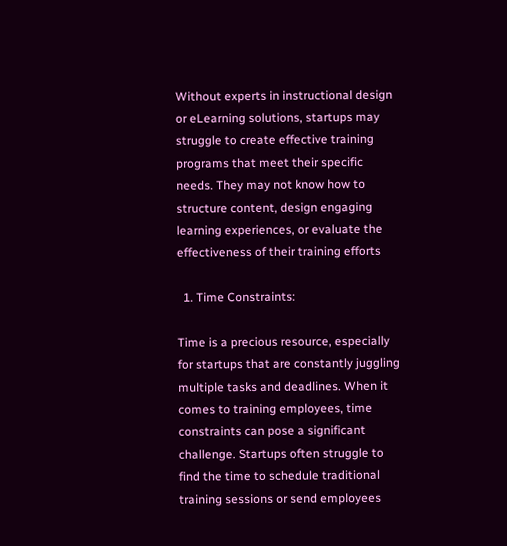Without experts in instructional design or eLearning solutions, startups may struggle to create effective training programs that meet their specific needs. They may not know how to structure content, design engaging learning experiences, or evaluate the effectiveness of their training efforts

  1. Time Constraints:

Time is a precious resource, especially for startups that are constantly juggling multiple tasks and deadlines. When it comes to training employees, time constraints can pose a significant challenge. Startups often struggle to find the time to schedule traditional training sessions or send employees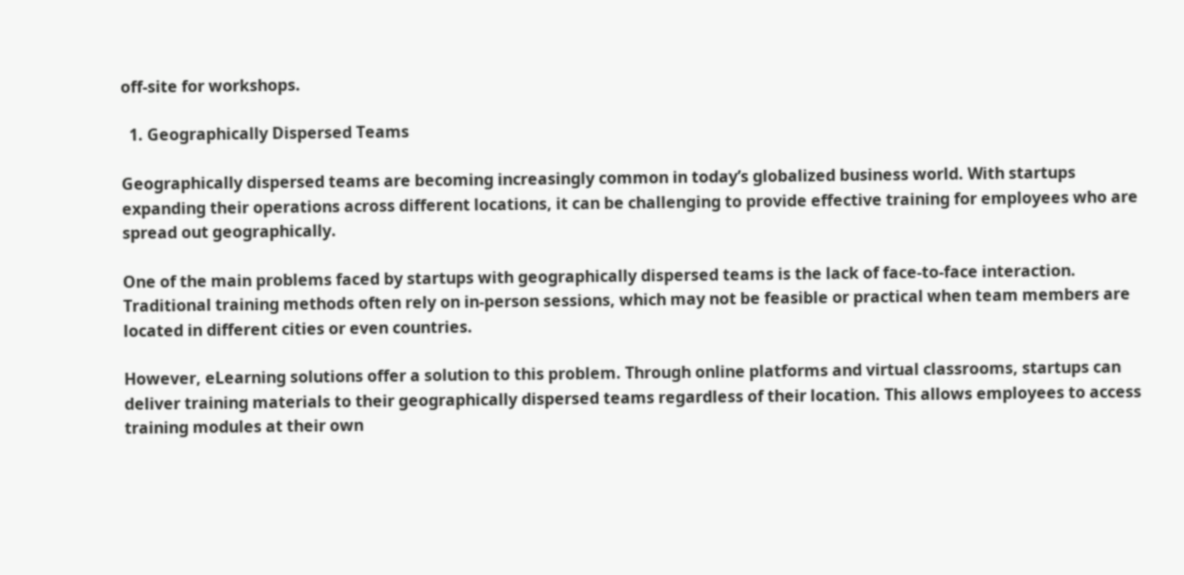off-site for workshops.

  1. Geographically Dispersed Teams

Geographically dispersed teams are becoming increasingly common in today’s globalized business world. With startups expanding their operations across different locations, it can be challenging to provide effective training for employees who are spread out geographically.

One of the main problems faced by startups with geographically dispersed teams is the lack of face-to-face interaction. Traditional training methods often rely on in-person sessions, which may not be feasible or practical when team members are located in different cities or even countries.

However, eLearning solutions offer a solution to this problem. Through online platforms and virtual classrooms, startups can deliver training materials to their geographically dispersed teams regardless of their location. This allows employees to access training modules at their own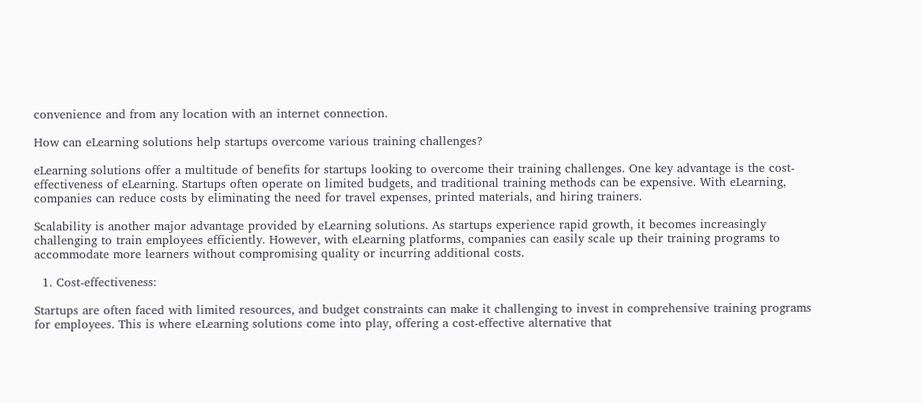convenience and from any location with an internet connection.

How can eLearning solutions help startups overcome various training challenges?

eLearning solutions offer a multitude of benefits for startups looking to overcome their training challenges. One key advantage is the cost-effectiveness of eLearning. Startups often operate on limited budgets, and traditional training methods can be expensive. With eLearning, companies can reduce costs by eliminating the need for travel expenses, printed materials, and hiring trainers.

Scalability is another major advantage provided by eLearning solutions. As startups experience rapid growth, it becomes increasingly challenging to train employees efficiently. However, with eLearning platforms, companies can easily scale up their training programs to accommodate more learners without compromising quality or incurring additional costs.

  1. Cost-effectiveness:

Startups are often faced with limited resources, and budget constraints can make it challenging to invest in comprehensive training programs for employees. This is where eLearning solutions come into play, offering a cost-effective alternative that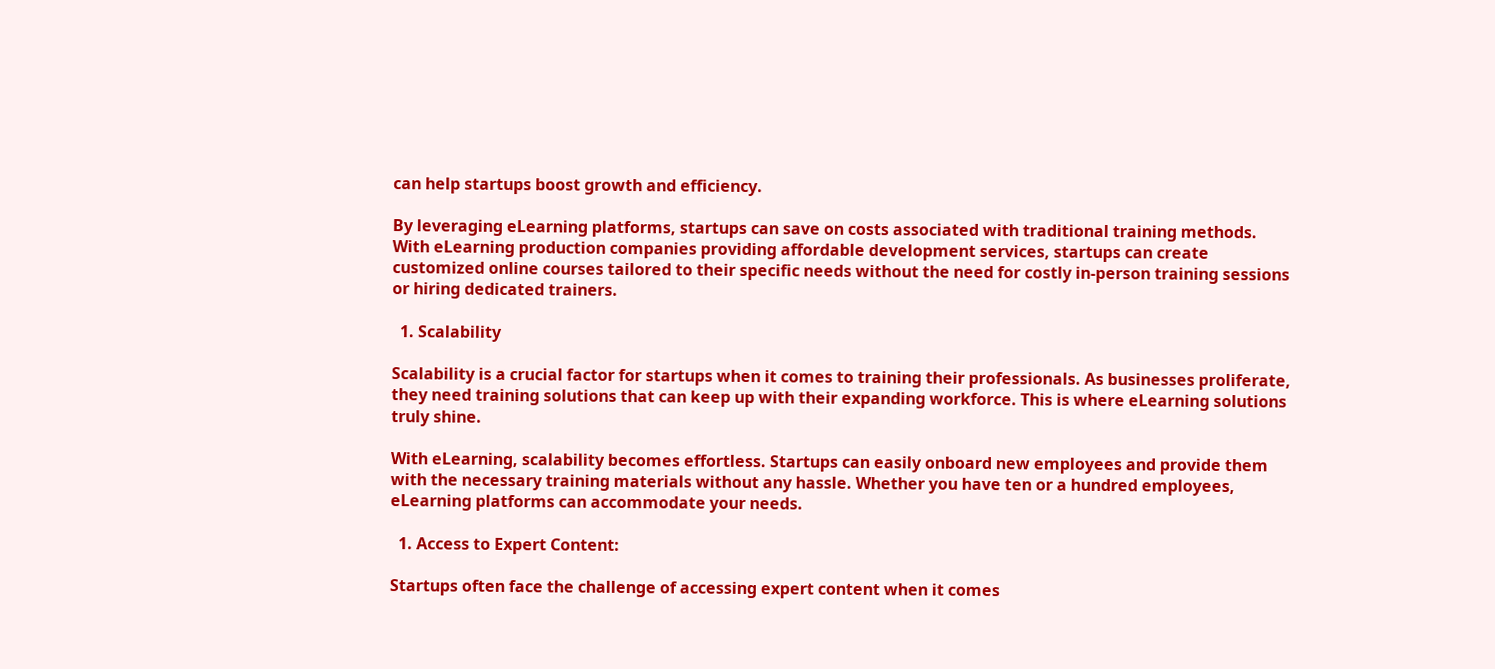can help startups boost growth and efficiency.

By leveraging eLearning platforms, startups can save on costs associated with traditional training methods. With eLearning production companies providing affordable development services, startups can create customized online courses tailored to their specific needs without the need for costly in-person training sessions or hiring dedicated trainers.

  1. Scalability

Scalability is a crucial factor for startups when it comes to training their professionals. As businesses proliferate, they need training solutions that can keep up with their expanding workforce. This is where eLearning solutions truly shine.

With eLearning, scalability becomes effortless. Startups can easily onboard new employees and provide them with the necessary training materials without any hassle. Whether you have ten or a hundred employees, eLearning platforms can accommodate your needs.

  1. Access to Expert Content:

Startups often face the challenge of accessing expert content when it comes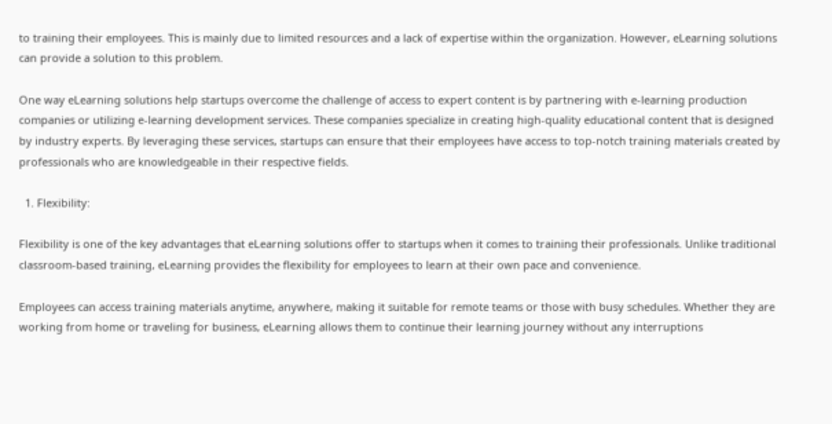to training their employees. This is mainly due to limited resources and a lack of expertise within the organization. However, eLearning solutions can provide a solution to this problem.

One way eLearning solutions help startups overcome the challenge of access to expert content is by partnering with e-learning production companies or utilizing e-learning development services. These companies specialize in creating high-quality educational content that is designed by industry experts. By leveraging these services, startups can ensure that their employees have access to top-notch training materials created by professionals who are knowledgeable in their respective fields.

  1. Flexibility:

Flexibility is one of the key advantages that eLearning solutions offer to startups when it comes to training their professionals. Unlike traditional classroom-based training, eLearning provides the flexibility for employees to learn at their own pace and convenience.

Employees can access training materials anytime, anywhere, making it suitable for remote teams or those with busy schedules. Whether they are working from home or traveling for business, eLearning allows them to continue their learning journey without any interruptions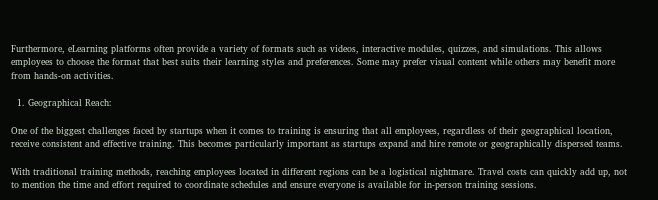Furthermore, eLearning platforms often provide a variety of formats such as videos, interactive modules, quizzes, and simulations. This allows employees to choose the format that best suits their learning styles and preferences. Some may prefer visual content while others may benefit more from hands-on activities.

  1. Geographical Reach:

One of the biggest challenges faced by startups when it comes to training is ensuring that all employees, regardless of their geographical location, receive consistent and effective training. This becomes particularly important as startups expand and hire remote or geographically dispersed teams.

With traditional training methods, reaching employees located in different regions can be a logistical nightmare. Travel costs can quickly add up, not to mention the time and effort required to coordinate schedules and ensure everyone is available for in-person training sessions.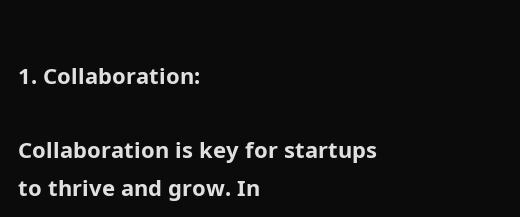1. Collaboration:

Collaboration is key for startups to thrive and grow. In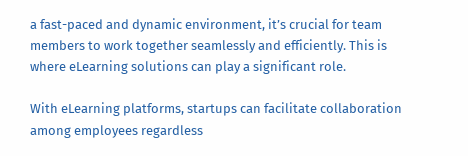a fast-paced and dynamic environment, it’s crucial for team members to work together seamlessly and efficiently. This is where eLearning solutions can play a significant role.

With eLearning platforms, startups can facilitate collaboration among employees regardless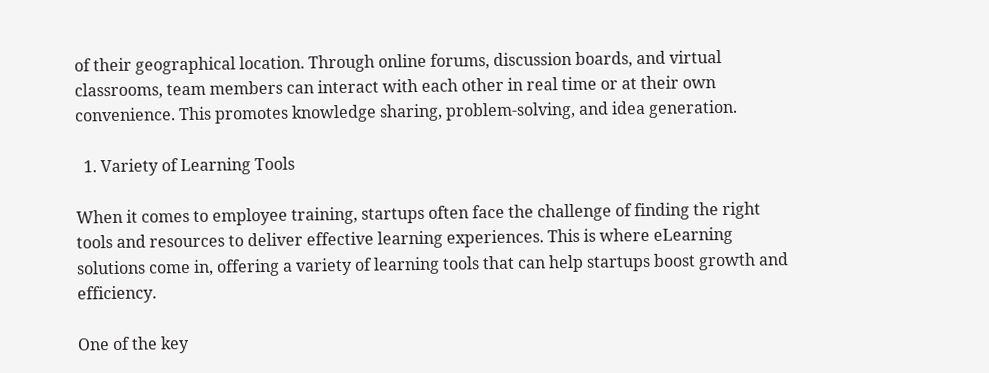of their geographical location. Through online forums, discussion boards, and virtual classrooms, team members can interact with each other in real time or at their own convenience. This promotes knowledge sharing, problem-solving, and idea generation.

  1. Variety of Learning Tools

When it comes to employee training, startups often face the challenge of finding the right tools and resources to deliver effective learning experiences. This is where eLearning solutions come in, offering a variety of learning tools that can help startups boost growth and efficiency.

One of the key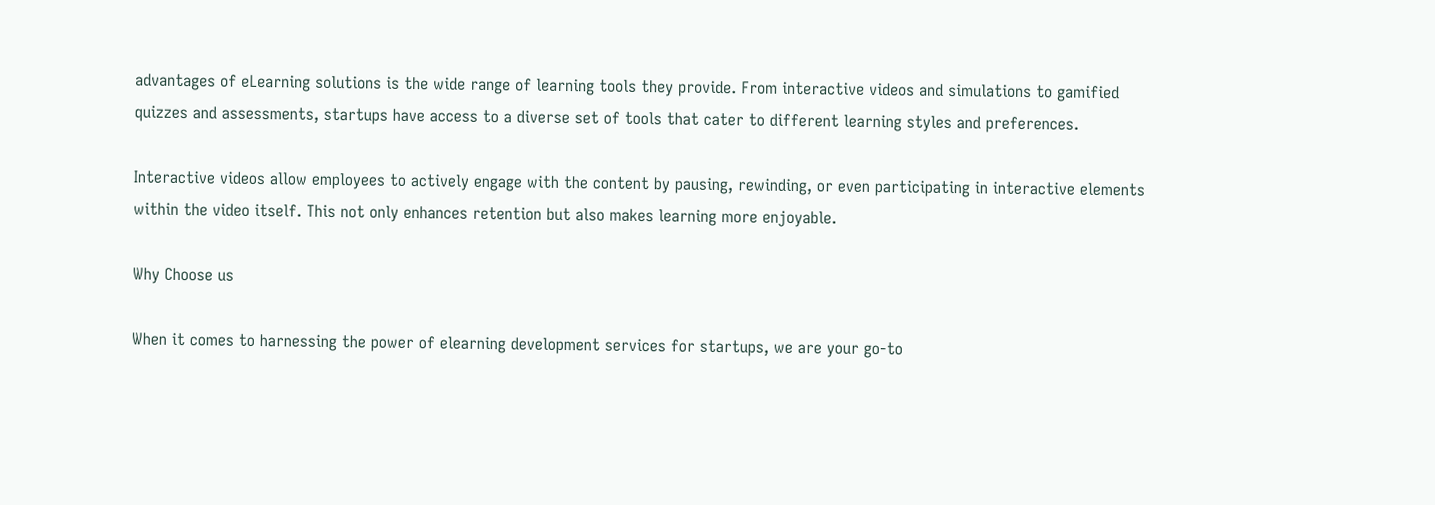advantages of eLearning solutions is the wide range of learning tools they provide. From interactive videos and simulations to gamified quizzes and assessments, startups have access to a diverse set of tools that cater to different learning styles and preferences.

Interactive videos allow employees to actively engage with the content by pausing, rewinding, or even participating in interactive elements within the video itself. This not only enhances retention but also makes learning more enjoyable.

Why Choose us

When it comes to harnessing the power of elearning development services for startups, we are your go-to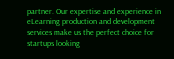partner. Our expertise and experience in eLearning production and development services make us the perfect choice for startups looking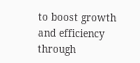to boost growth and efficiency through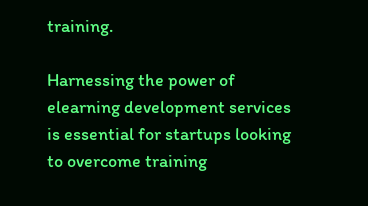training.

Harnessing the power of elearning development services is essential for startups looking to overcome training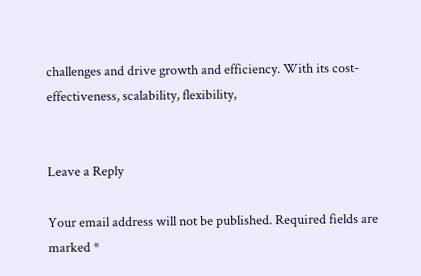challenges and drive growth and efficiency. With its cost-effectiveness, scalability, flexibility,


Leave a Reply

Your email address will not be published. Required fields are marked *